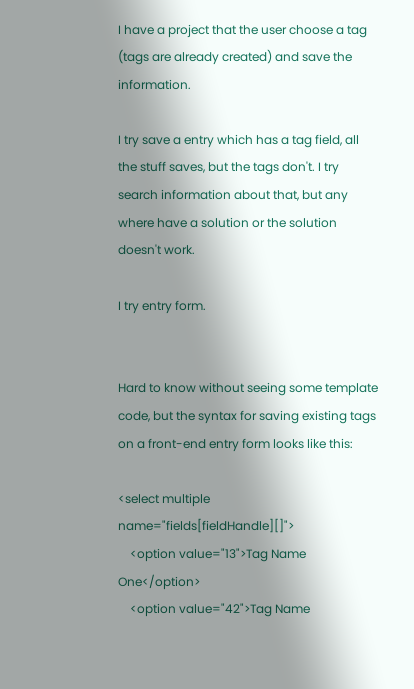I have a project that the user choose a tag (tags are already created) and save the information.

I try save a entry which has a tag field, all the stuff saves, but the tags don't. I try search information about that, but any where have a solution or the solution doesn't work.

I try entry form.


Hard to know without seeing some template code, but the syntax for saving existing tags on a front-end entry form looks like this:

<select multiple name="fields[fieldHandle][]">
    <option value="13">Tag Name One</option>
    <option value="42">Tag Name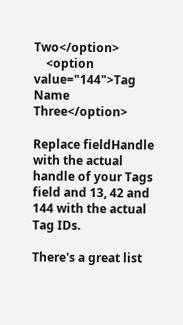Two</option>
    <option value="144">Tag Name Three</option>

Replace fieldHandle with the actual handle of your Tags field and 13, 42 and 144 with the actual Tag IDs.

There's a great list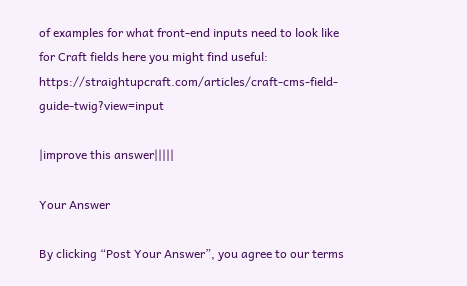of examples for what front-end inputs need to look like for Craft fields here you might find useful: https://straightupcraft.com/articles/craft-cms-field-guide-twig?view=input

|improve this answer|||||

Your Answer

By clicking “Post Your Answer”, you agree to our terms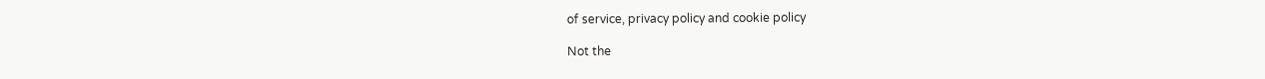of service, privacy policy and cookie policy

Not the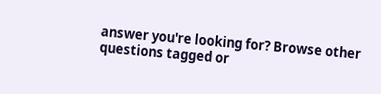answer you're looking for? Browse other questions tagged or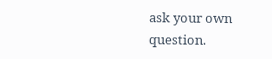ask your own question.